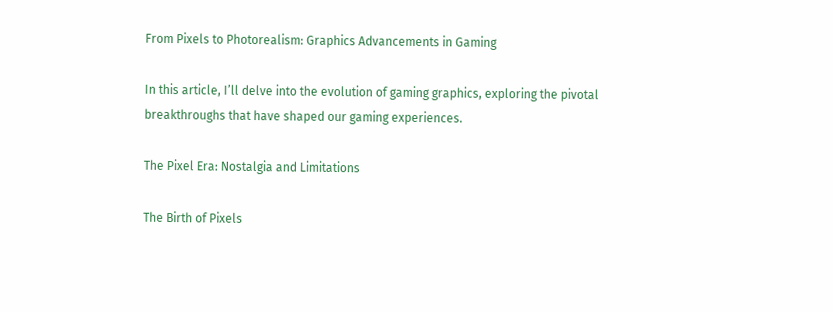From Pixels to Photorealism: Graphics Advancements in Gaming

In this article, I’ll delve into the evolution of gaming graphics, exploring the pivotal breakthroughs that have shaped our gaming experiences.

The Pixel Era: Nostalgia and Limitations

The Birth of Pixels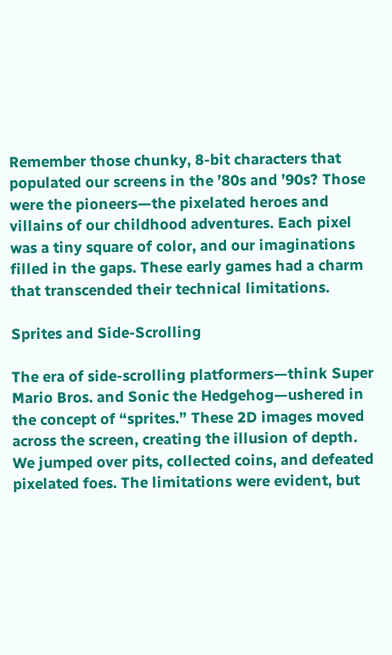Remember those chunky, 8-bit characters that populated our screens in the ’80s and ’90s? Those were the pioneers—the pixelated heroes and villains of our childhood adventures. Each pixel was a tiny square of color, and our imaginations filled in the gaps. These early games had a charm that transcended their technical limitations.

Sprites and Side-Scrolling

The era of side-scrolling platformers—think Super Mario Bros. and Sonic the Hedgehog—ushered in the concept of “sprites.” These 2D images moved across the screen, creating the illusion of depth. We jumped over pits, collected coins, and defeated pixelated foes. The limitations were evident, but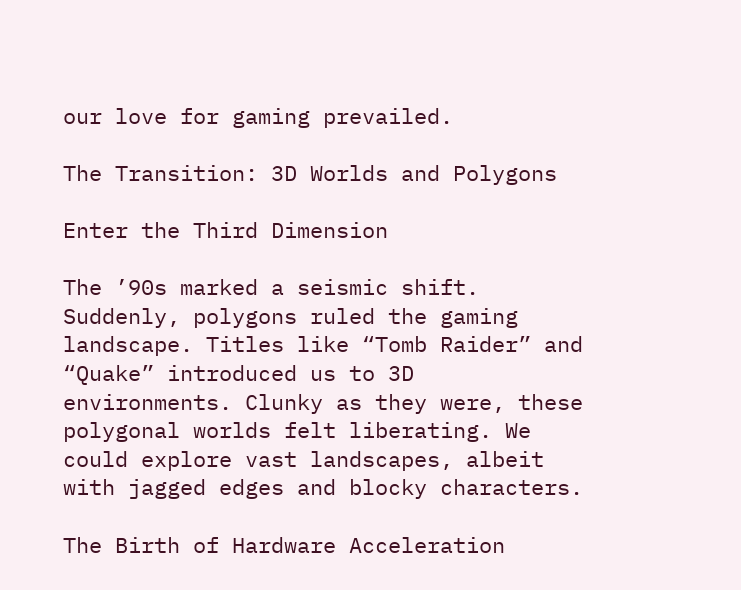our love for gaming prevailed.

The Transition: 3D Worlds and Polygons

Enter the Third Dimension

The ’90s marked a seismic shift. Suddenly, polygons ruled the gaming landscape. Titles like “Tomb Raider” and “Quake” introduced us to 3D environments. Clunky as they were, these polygonal worlds felt liberating. We could explore vast landscapes, albeit with jagged edges and blocky characters.

The Birth of Hardware Acceleration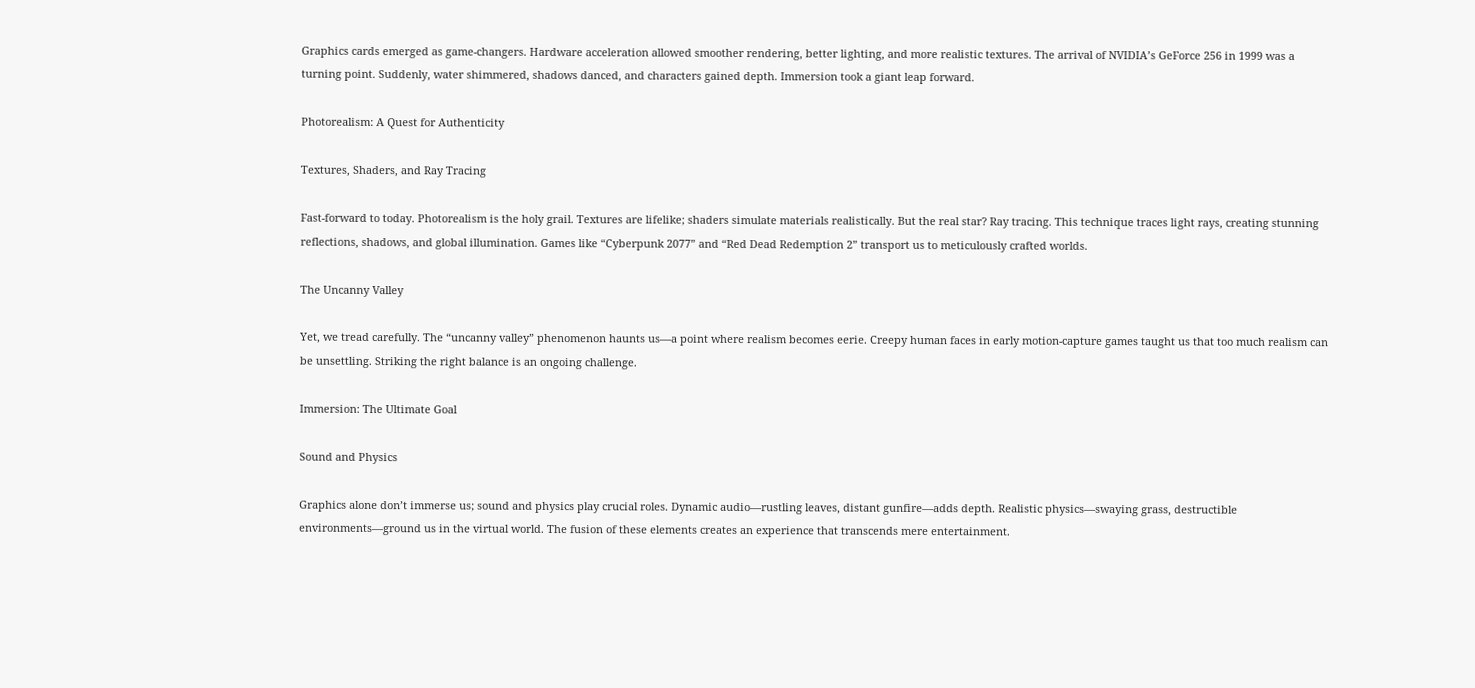Graphics cards emerged as game-changers. Hardware acceleration allowed smoother rendering, better lighting, and more realistic textures. The arrival of NVIDIA’s GeForce 256 in 1999 was a turning point. Suddenly, water shimmered, shadows danced, and characters gained depth. Immersion took a giant leap forward.

Photorealism: A Quest for Authenticity

Textures, Shaders, and Ray Tracing

Fast-forward to today. Photorealism is the holy grail. Textures are lifelike; shaders simulate materials realistically. But the real star? Ray tracing. This technique traces light rays, creating stunning reflections, shadows, and global illumination. Games like “Cyberpunk 2077” and “Red Dead Redemption 2” transport us to meticulously crafted worlds.

The Uncanny Valley

Yet, we tread carefully. The “uncanny valley” phenomenon haunts us—a point where realism becomes eerie. Creepy human faces in early motion-capture games taught us that too much realism can be unsettling. Striking the right balance is an ongoing challenge.

Immersion: The Ultimate Goal

Sound and Physics

Graphics alone don’t immerse us; sound and physics play crucial roles. Dynamic audio—rustling leaves, distant gunfire—adds depth. Realistic physics—swaying grass, destructible environments—ground us in the virtual world. The fusion of these elements creates an experience that transcends mere entertainment.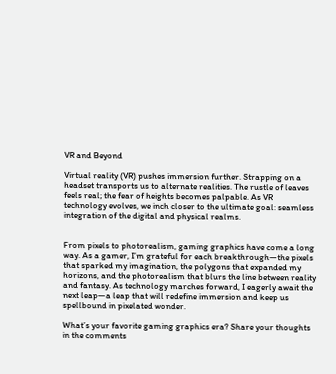VR and Beyond

Virtual reality (VR) pushes immersion further. Strapping on a headset transports us to alternate realities. The rustle of leaves feels real; the fear of heights becomes palpable. As VR technology evolves, we inch closer to the ultimate goal: seamless integration of the digital and physical realms.


From pixels to photorealism, gaming graphics have come a long way. As a gamer, I’m grateful for each breakthrough—the pixels that sparked my imagination, the polygons that expanded my horizons, and the photorealism that blurs the line between reality and fantasy. As technology marches forward, I eagerly await the next leap—a leap that will redefine immersion and keep us spellbound in pixelated wonder.

What’s your favorite gaming graphics era? Share your thoughts in the comments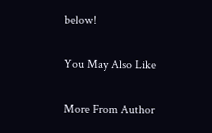below!

You May Also Like

More From Author